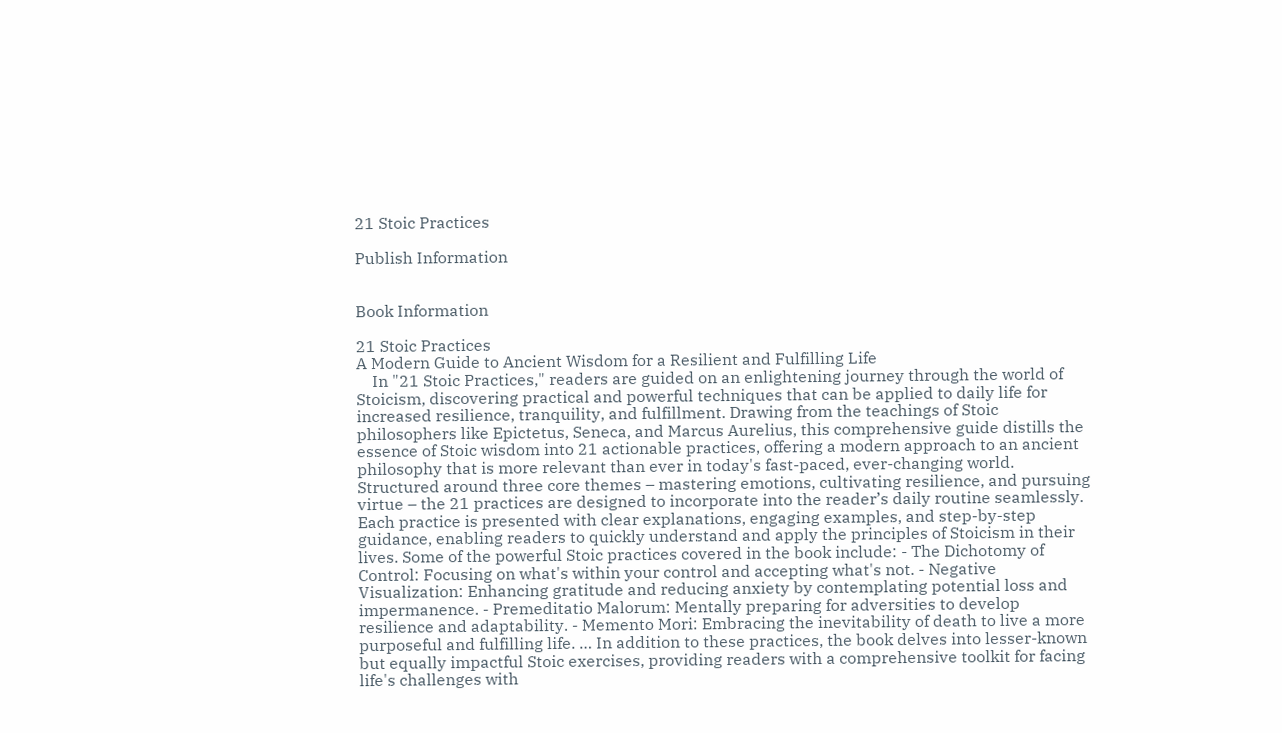21 Stoic Practices

Publish Information


Book Information

21 Stoic Practices
A Modern Guide to Ancient Wisdom for a Resilient and Fulfilling Life
    In "21 Stoic Practices," readers are guided on an enlightening journey through the world of Stoicism, discovering practical and powerful techniques that can be applied to daily life for increased resilience, tranquility, and fulfillment. Drawing from the teachings of Stoic philosophers like Epictetus, Seneca, and Marcus Aurelius, this comprehensive guide distills the essence of Stoic wisdom into 21 actionable practices, offering a modern approach to an ancient philosophy that is more relevant than ever in today's fast-paced, ever-changing world. Structured around three core themes – mastering emotions, cultivating resilience, and pursuing virtue – the 21 practices are designed to incorporate into the reader’s daily routine seamlessly. Each practice is presented with clear explanations, engaging examples, and step-by-step guidance, enabling readers to quickly understand and apply the principles of Stoicism in their lives. Some of the powerful Stoic practices covered in the book include: - The Dichotomy of Control: Focusing on what's within your control and accepting what's not. - Negative Visualization: Enhancing gratitude and reducing anxiety by contemplating potential loss and impermanence. - Premeditatio Malorum: Mentally preparing for adversities to develop resilience and adaptability. - Memento Mori: Embracing the inevitability of death to live a more purposeful and fulfilling life. … In addition to these practices, the book delves into lesser-known but equally impactful Stoic exercises, providing readers with a comprehensive toolkit for facing life's challenges with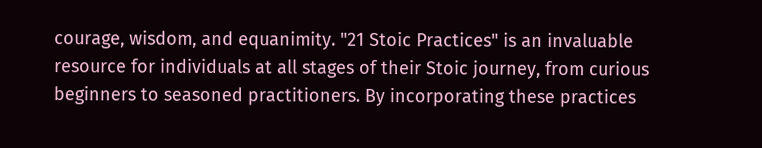courage, wisdom, and equanimity. "21 Stoic Practices" is an invaluable resource for individuals at all stages of their Stoic journey, from curious beginners to seasoned practitioners. By incorporating these practices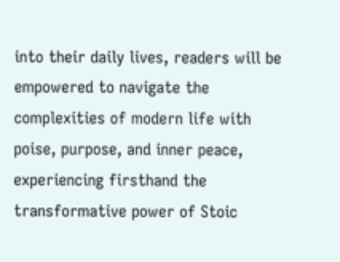into their daily lives, readers will be empowered to navigate the complexities of modern life with poise, purpose, and inner peace, experiencing firsthand the transformative power of Stoic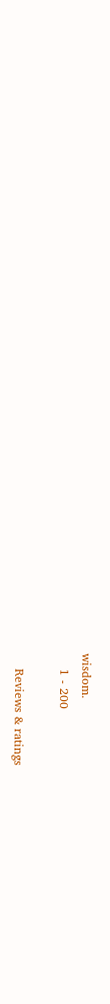wisdom.
    1 - 200

    Reviews & ratings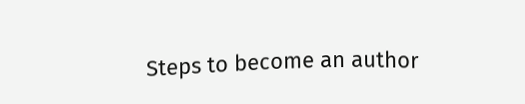Steps to become an author